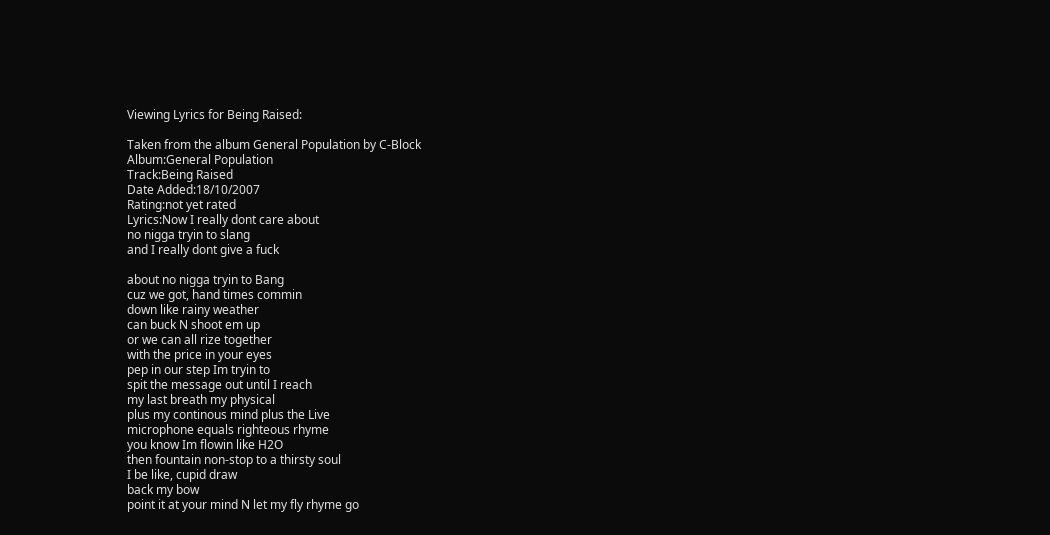Viewing Lyrics for Being Raised:

Taken from the album General Population by C-Block
Album:General Population
Track:Being Raised
Date Added:18/10/2007
Rating:not yet rated
Lyrics:Now I really dont care about
no nigga tryin to slang
and I really dont give a fuck

about no nigga tryin to Bang
cuz we got, hand times commin
down like rainy weather
can buck N shoot em up
or we can all rize together
with the price in your eyes
pep in our step Im tryin to
spit the message out until I reach
my last breath my physical
plus my continous mind plus the Live
microphone equals righteous rhyme
you know Im flowin like H2O
then fountain non-stop to a thirsty soul
I be like, cupid draw
back my bow
point it at your mind N let my fly rhyme go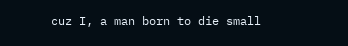cuz I, a man born to die small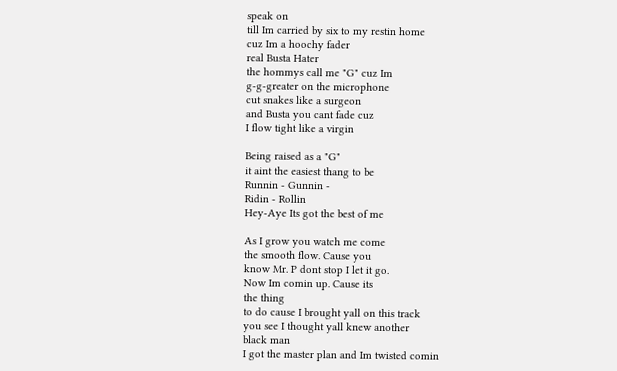speak on
till Im carried by six to my restin home
cuz Im a hoochy fader
real Busta Hater
the hommys call me "G" cuz Im
g-g-greater on the microphone
cut snakes like a surgeon
and Busta you cant fade cuz
I flow tight like a virgin

Being raised as a "G"
it aint the easiest thang to be
Runnin - Gunnin -
Ridin - Rollin
Hey-Aye Its got the best of me

As I grow you watch me come
the smooth flow. Cause you
know Mr. P dont stop I let it go.
Now Im comin up. Cause its
the thing
to do cause I brought yall on this track
you see I thought yall knew another
black man
I got the master plan and Im twisted comin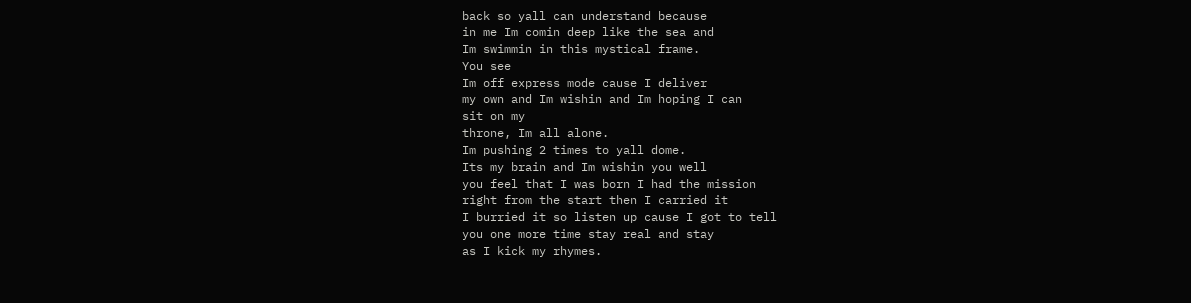back so yall can understand because
in me Im comin deep like the sea and
Im swimmin in this mystical frame.
You see
Im off express mode cause I deliver
my own and Im wishin and Im hoping I can
sit on my
throne, Im all alone.
Im pushing 2 times to yall dome.
Its my brain and Im wishin you well
you feel that I was born I had the mission
right from the start then I carried it
I burried it so listen up cause I got to tell
you one more time stay real and stay
as I kick my rhymes.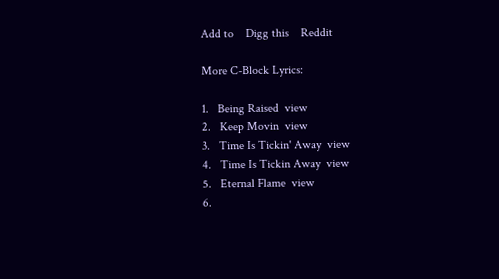Add to    Digg this    Reddit

More C-Block Lyrics:

1.   Being Raised  view
2.   Keep Movin  view
3.   Time Is Tickin' Away  view
4.   Time Is Tickin Away  view
5.   Eternal Flame  view
6.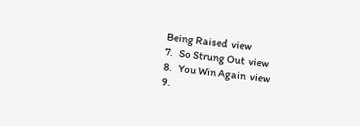Being Raised  view
7.   So Strung Out  view
8.   You Win Again  view
9.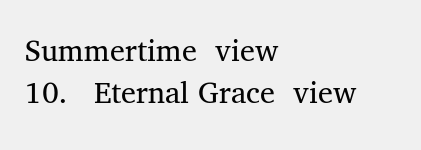Summertime  view
10.   Eternal Grace  view